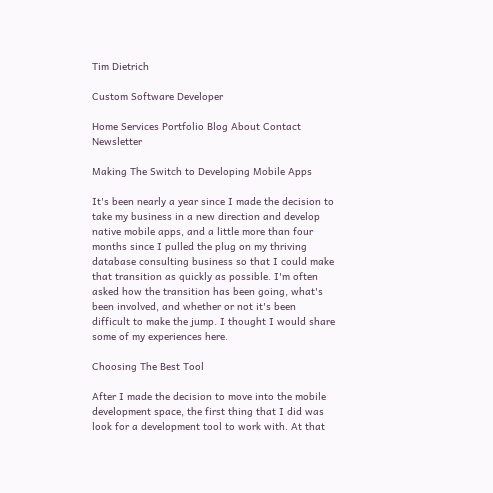Tim Dietrich

Custom Software Developer

Home Services Portfolio Blog About Contact Newsletter

Making The Switch to Developing Mobile Apps

It's been nearly a year since I made the decision to take my business in a new direction and develop native mobile apps, and a little more than four months since I pulled the plug on my thriving database consulting business so that I could make that transition as quickly as possible. I'm often asked how the transition has been going, what's been involved, and whether or not it's been difficult to make the jump. I thought I would share some of my experiences here.

Choosing The Best Tool

After I made the decision to move into the mobile development space, the first thing that I did was look for a development tool to work with. At that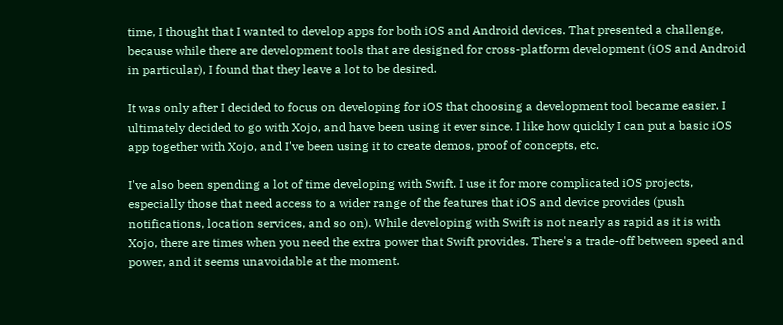time, I thought that I wanted to develop apps for both iOS and Android devices. That presented a challenge, because while there are development tools that are designed for cross-platform development (iOS and Android in particular), I found that they leave a lot to be desired.

It was only after I decided to focus on developing for iOS that choosing a development tool became easier. I ultimately decided to go with Xojo, and have been using it ever since. I like how quickly I can put a basic iOS app together with Xojo, and I've been using it to create demos, proof of concepts, etc.

I've also been spending a lot of time developing with Swift. I use it for more complicated iOS projects, especially those that need access to a wider range of the features that iOS and device provides (push notifications, location services, and so on). While developing with Swift is not nearly as rapid as it is with Xojo, there are times when you need the extra power that Swift provides. There's a trade-off between speed and power, and it seems unavoidable at the moment.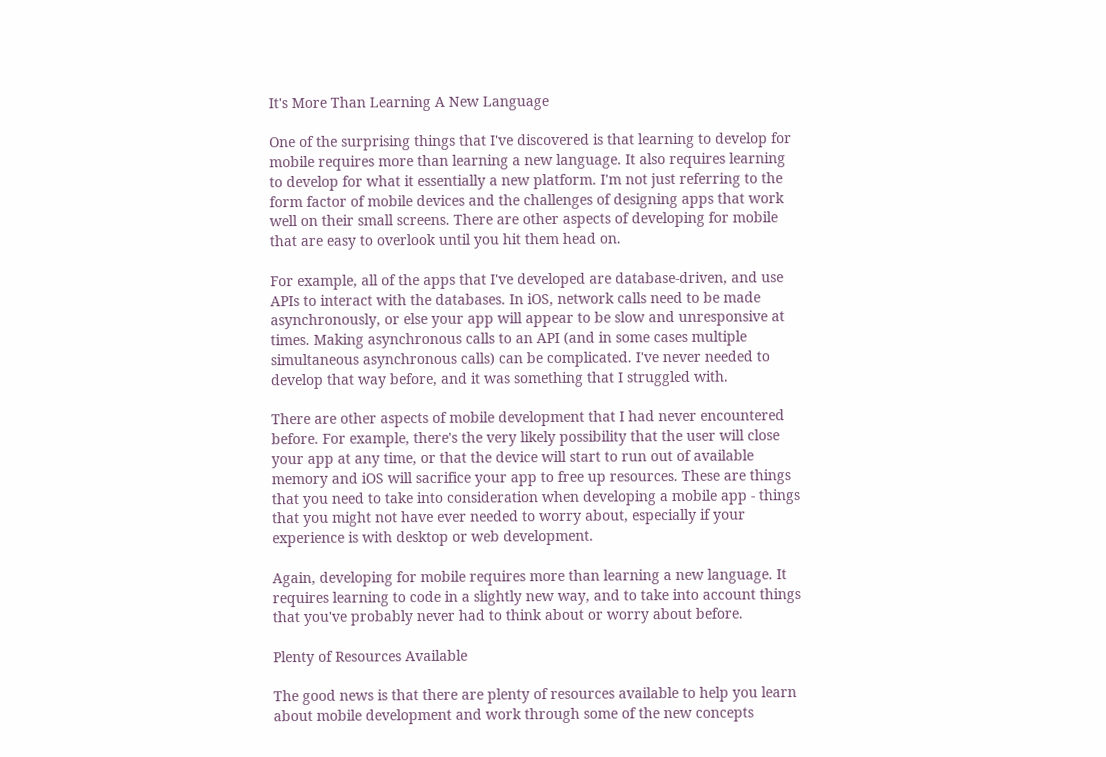It's More Than Learning A New Language

One of the surprising things that I've discovered is that learning to develop for mobile requires more than learning a new language. It also requires learning to develop for what it essentially a new platform. I'm not just referring to the form factor of mobile devices and the challenges of designing apps that work well on their small screens. There are other aspects of developing for mobile that are easy to overlook until you hit them head on.

For example, all of the apps that I've developed are database-driven, and use APIs to interact with the databases. In iOS, network calls need to be made asynchronously, or else your app will appear to be slow and unresponsive at times. Making asynchronous calls to an API (and in some cases multiple simultaneous asynchronous calls) can be complicated. I've never needed to develop that way before, and it was something that I struggled with.

There are other aspects of mobile development that I had never encountered before. For example, there's the very likely possibility that the user will close your app at any time, or that the device will start to run out of available memory and iOS will sacrifice your app to free up resources. These are things that you need to take into consideration when developing a mobile app - things that you might not have ever needed to worry about, especially if your experience is with desktop or web development.

Again, developing for mobile requires more than learning a new language. It requires learning to code in a slightly new way, and to take into account things that you've probably never had to think about or worry about before.

Plenty of Resources Available

The good news is that there are plenty of resources available to help you learn about mobile development and work through some of the new concepts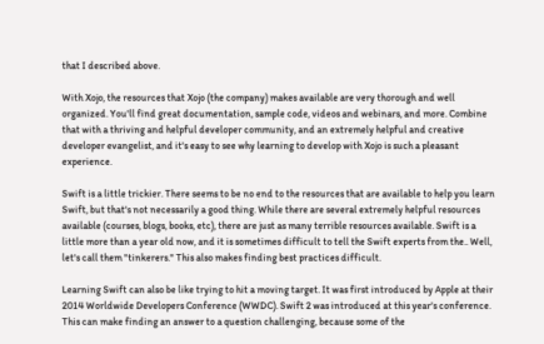that I described above.

With Xojo, the resources that Xojo (the company) makes available are very thorough and well organized. You'll find great documentation, sample code, videos and webinars, and more. Combine that with a thriving and helpful developer community, and an extremely helpful and creative developer evangelist, and it's easy to see why learning to develop with Xojo is such a pleasant experience.

Swift is a little trickier. There seems to be no end to the resources that are available to help you learn Swift, but that's not necessarily a good thing. While there are several extremely helpful resources available (courses, blogs, books, etc), there are just as many terrible resources available. Swift is a little more than a year old now, and it is sometimes difficult to tell the Swift experts from the.. Well, let's call them "tinkerers." This also makes finding best practices difficult.

Learning Swift can also be like trying to hit a moving target. It was first introduced by Apple at their 2014 Worldwide Developers Conference (WWDC). Swift 2 was introduced at this year's conference. This can make finding an answer to a question challenging, because some of the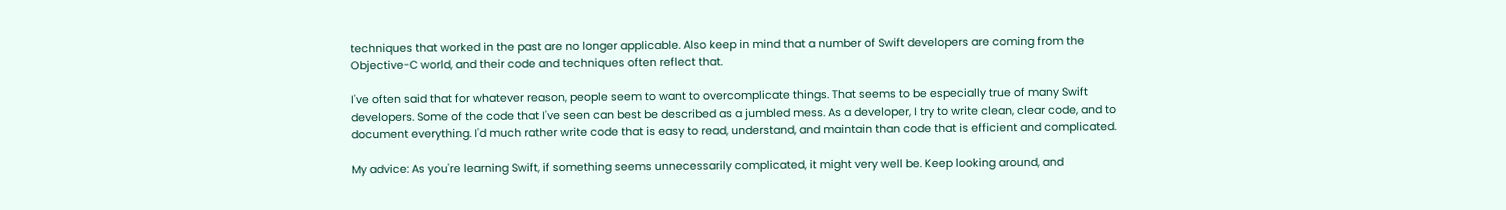techniques that worked in the past are no longer applicable. Also keep in mind that a number of Swift developers are coming from the Objective-C world, and their code and techniques often reflect that.

I've often said that for whatever reason, people seem to want to overcomplicate things. That seems to be especially true of many Swift developers. Some of the code that I've seen can best be described as a jumbled mess. As a developer, I try to write clean, clear code, and to document everything. I'd much rather write code that is easy to read, understand, and maintain than code that is efficient and complicated.

My advice: As you're learning Swift, if something seems unnecessarily complicated, it might very well be. Keep looking around, and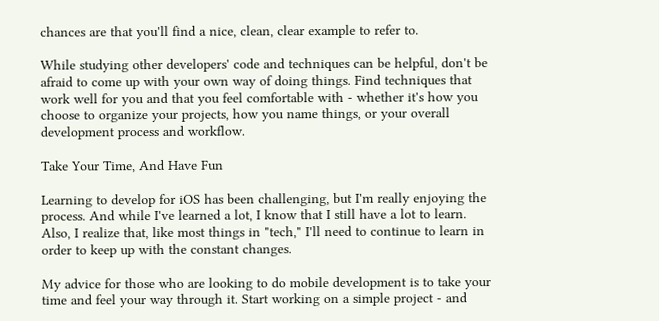chances are that you'll find a nice, clean, clear example to refer to.

While studying other developers' code and techniques can be helpful, don't be afraid to come up with your own way of doing things. Find techniques that work well for you and that you feel comfortable with - whether it's how you choose to organize your projects, how you name things, or your overall development process and workflow.

Take Your Time, And Have Fun

Learning to develop for iOS has been challenging, but I'm really enjoying the process. And while I've learned a lot, I know that I still have a lot to learn. Also, I realize that, like most things in "tech," I'll need to continue to learn in order to keep up with the constant changes.

My advice for those who are looking to do mobile development is to take your time and feel your way through it. Start working on a simple project - and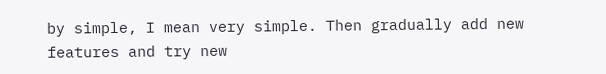by simple, I mean very simple. Then gradually add new features and try new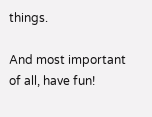things.

And most important of all, have fun!